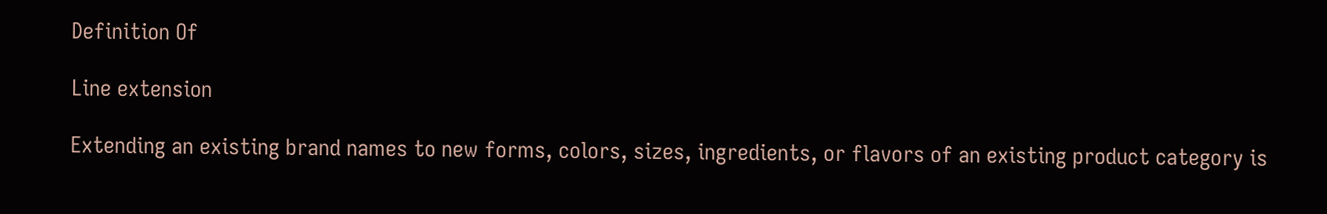Definition Of

Line extension

Extending an existing brand names to new forms, colors, sizes, ingredients, or flavors of an existing product category is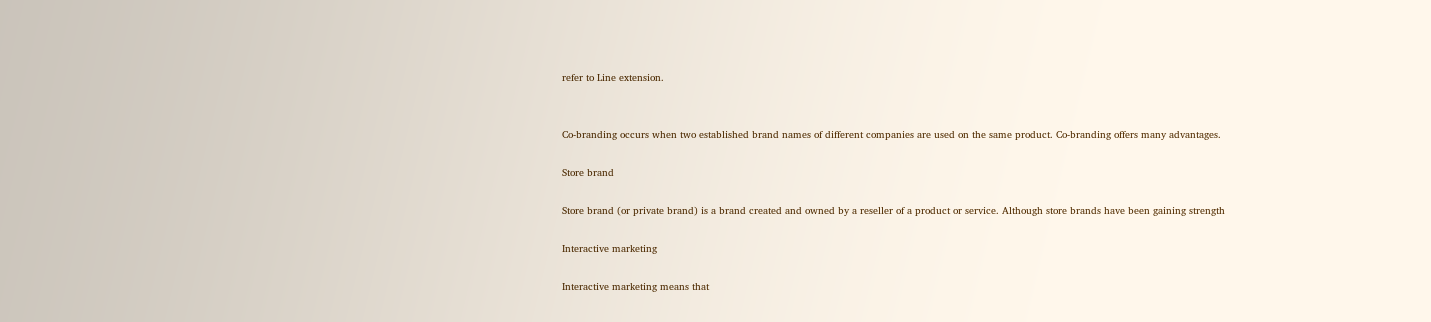refer to Line extension.


Co-branding occurs when two established brand names of different companies are used on the same product. Co-branding offers many advantages.

Store brand

Store brand (or private brand) is a brand created and owned by a reseller of a product or service. Although store brands have been gaining strength

Interactive marketing

Interactive marketing means that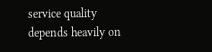service quality depends heavily on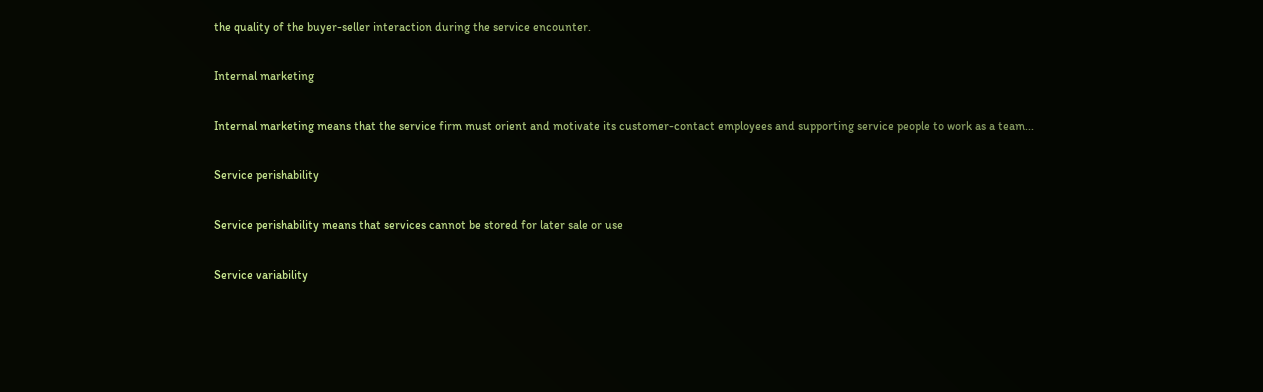the quality of the buyer-seller interaction during the service encounter.

Internal marketing

Internal marketing means that the service firm must orient and motivate its customer-contact employees and supporting service people to work as a team...

Service perishability

Service perishability means that services cannot be stored for later sale or use

Service variability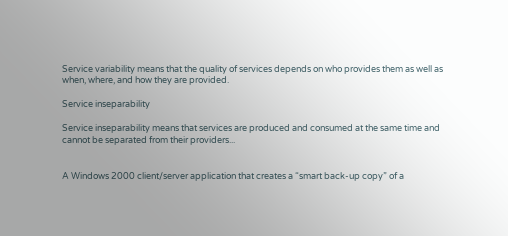Service variability means that the quality of services depends on who provides them as well as when, where, and how they are provided.

Service inseparability

Service inseparability means that services are produced and consumed at the same time and cannot be separated from their providers...


A Windows 2000 client/server application that creates a “smart back-up copy” of a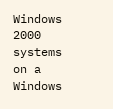Windows 2000 systems on a Windows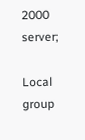2000 server;

Local group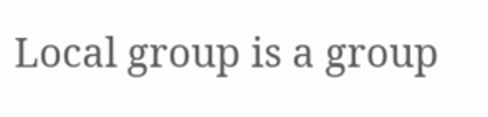Local group is a group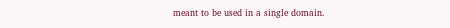meant to be used in a single domain.